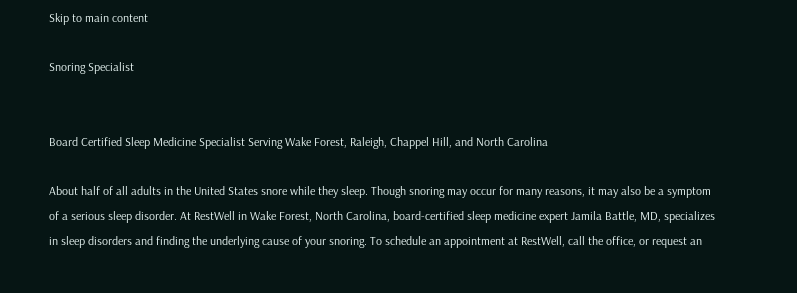Skip to main content

Snoring Specialist


Board Certified Sleep Medicine Specialist Serving Wake Forest, Raleigh, Chappel Hill, and North Carolina

About half of all adults in the United States snore while they sleep. Though snoring may occur for many reasons, it may also be a symptom of a serious sleep disorder. At RestWell in Wake Forest, North Carolina, board-certified sleep medicine expert Jamila Battle, MD, specializes in sleep disorders and finding the underlying cause of your snoring. To schedule an appointment at RestWell, call the office, or request an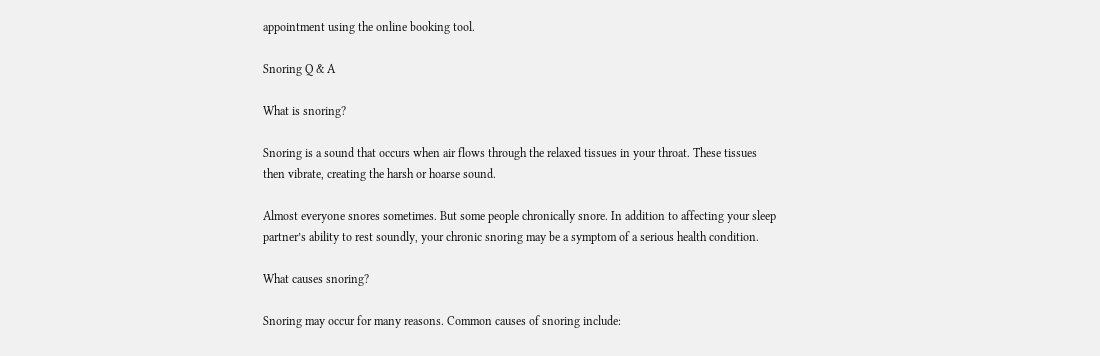appointment using the online booking tool.

Snoring Q & A

What is snoring?

Snoring is a sound that occurs when air flows through the relaxed tissues in your throat. These tissues then vibrate, creating the harsh or hoarse sound.

Almost everyone snores sometimes. But some people chronically snore. In addition to affecting your sleep partner’s ability to rest soundly, your chronic snoring may be a symptom of a serious health condition.

What causes snoring?

Snoring may occur for many reasons. Common causes of snoring include: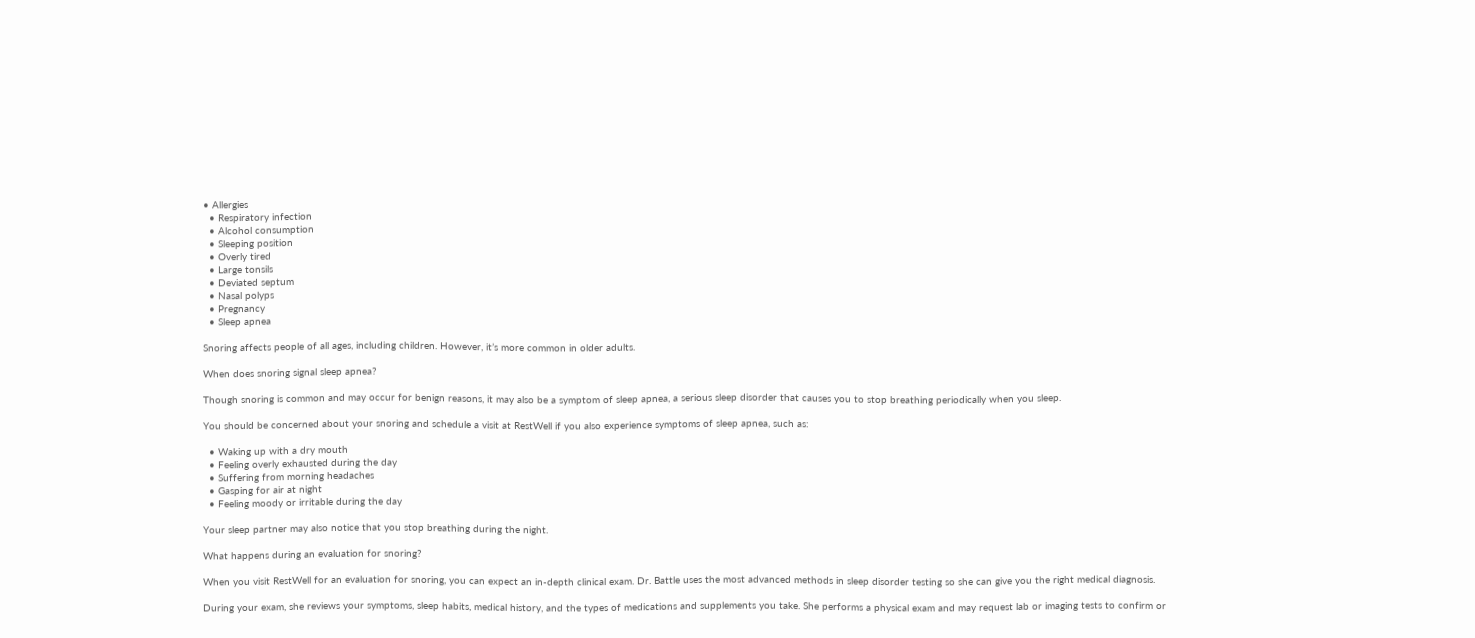• Allergies
  • Respiratory infection
  • Alcohol consumption
  • Sleeping position
  • Overly tired
  • Large tonsils
  • Deviated septum
  • Nasal polyps
  • Pregnancy
  • Sleep apnea

Snoring affects people of all ages, including children. However, it’s more common in older adults.

When does snoring signal sleep apnea?

Though snoring is common and may occur for benign reasons, it may also be a symptom of sleep apnea, a serious sleep disorder that causes you to stop breathing periodically when you sleep.

You should be concerned about your snoring and schedule a visit at RestWell if you also experience symptoms of sleep apnea, such as:

  • Waking up with a dry mouth
  • Feeling overly exhausted during the day
  • Suffering from morning headaches
  • Gasping for air at night
  • Feeling moody or irritable during the day

Your sleep partner may also notice that you stop breathing during the night.

What happens during an evaluation for snoring?

When you visit RestWell for an evaluation for snoring, you can expect an in-depth clinical exam. Dr. Battle uses the most advanced methods in sleep disorder testing so she can give you the right medical diagnosis.

During your exam, she reviews your symptoms, sleep habits, medical history, and the types of medications and supplements you take. She performs a physical exam and may request lab or imaging tests to confirm or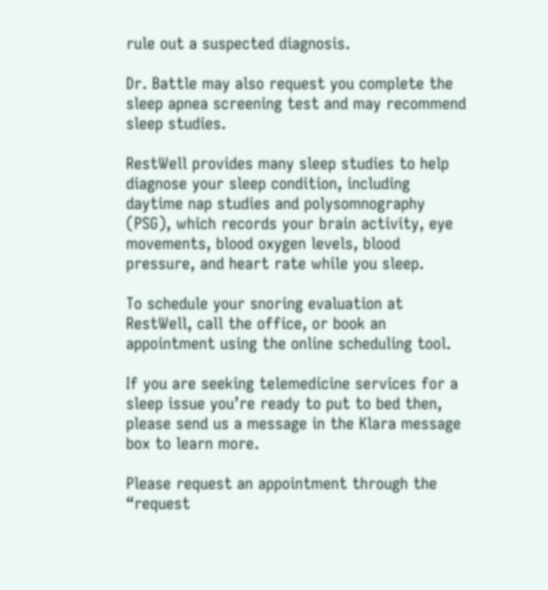rule out a suspected diagnosis.

Dr. Battle may also request you complete the sleep apnea screening test and may recommend sleep studies.

RestWell provides many sleep studies to help diagnose your sleep condition, including daytime nap studies and polysomnography (PSG), which records your brain activity, eye movements, blood oxygen levels, blood pressure, and heart rate while you sleep.

To schedule your snoring evaluation at RestWell, call the office, or book an appointment using the online scheduling tool.

If you are seeking telemedicine services for a sleep issue you’re ready to put to bed then, please send us a message in the Klara message box to learn more.

Please request an appointment through the “request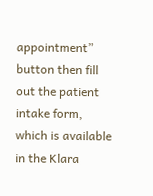appointment” button then fill out the patient intake form, which is available in the Klara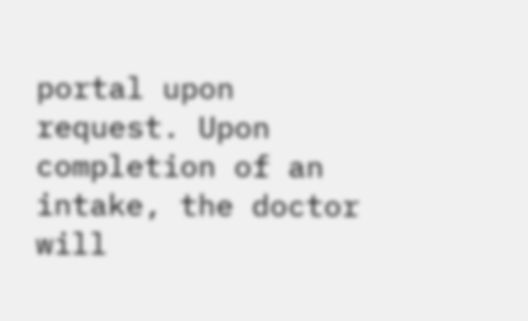portal upon request. Upon completion of an intake, the doctor will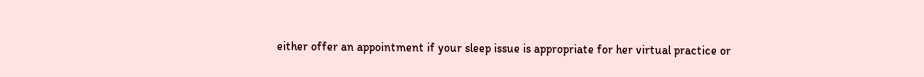either offer an appointment if your sleep issue is appropriate for her virtual practice or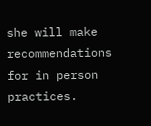she will make recommendations for in person practices.